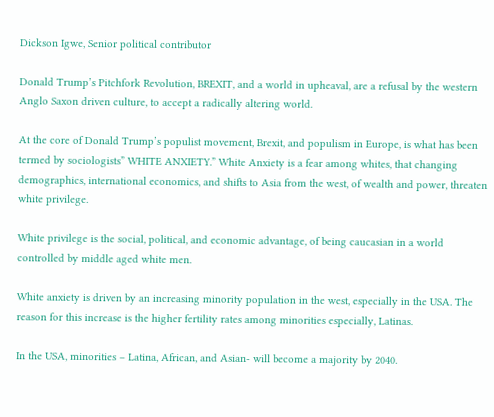Dickson Igwe, Senior political contributor

Donald Trump’s Pitchfork Revolution, BREXIT, and a world in upheaval, are a refusal by the western Anglo Saxon driven culture, to accept a radically altering world.

At the core of Donald Trump’s populist movement, Brexit, and populism in Europe, is what has been termed by sociologists” WHITE ANXIETY.” White Anxiety is a fear among whites, that changing demographics, international economics, and shifts to Asia from the west, of wealth and power, threaten white privilege.

White privilege is the social, political, and economic advantage, of being caucasian in a world controlled by middle aged white men.

White anxiety is driven by an increasing minority population in the west, especially in the USA. The reason for this increase is the higher fertility rates among minorities especially, Latinas.

In the USA, minorities – Latina, African, and Asian- will become a majority by 2040.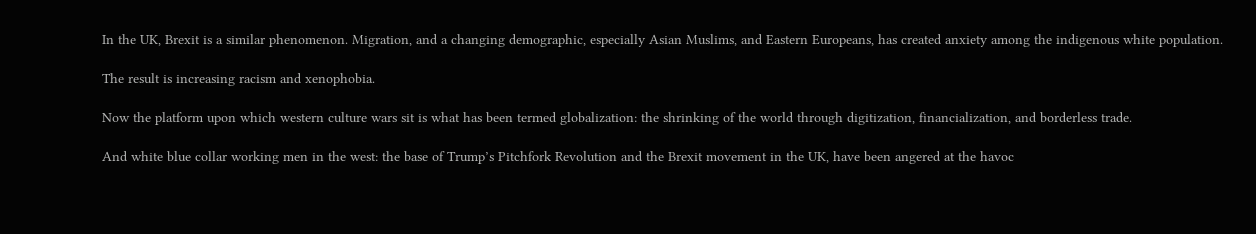In the UK, Brexit is a similar phenomenon. Migration, and a changing demographic, especially Asian Muslims, and Eastern Europeans, has created anxiety among the indigenous white population.

The result is increasing racism and xenophobia.

Now the platform upon which western culture wars sit is what has been termed globalization: the shrinking of the world through digitization, financialization, and borderless trade.

And white blue collar working men in the west: the base of Trump’s Pitchfork Revolution and the Brexit movement in the UK, have been angered at the havoc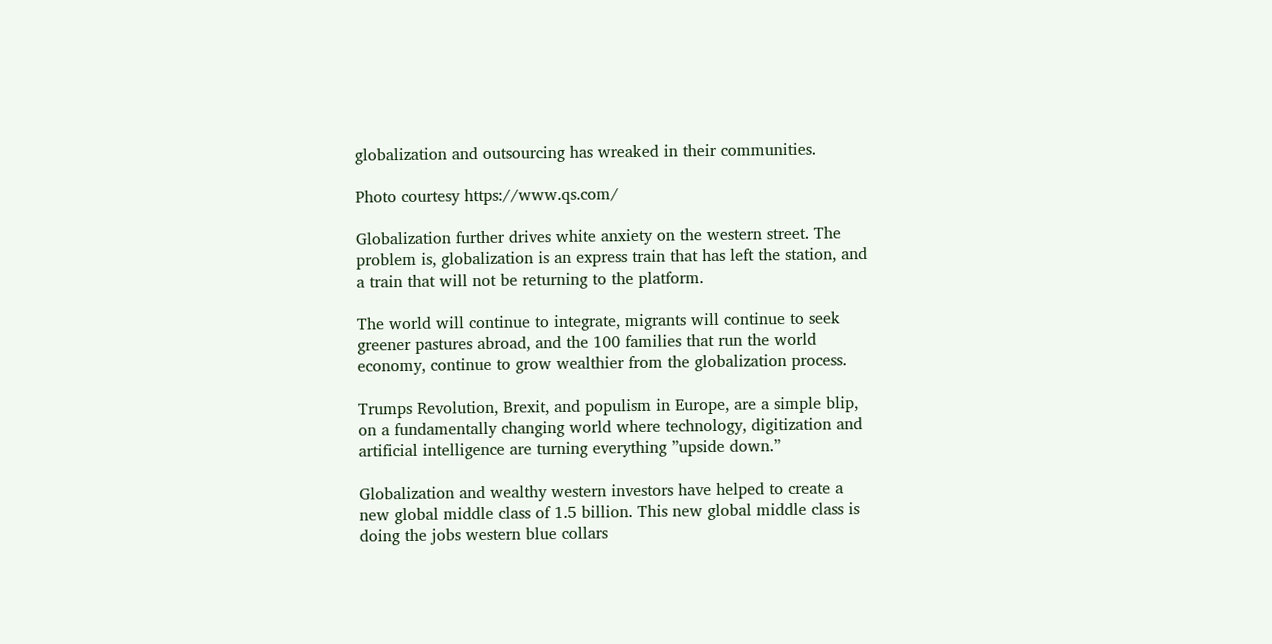globalization and outsourcing has wreaked in their communities.

Photo courtesy https://www.qs.com/

Globalization further drives white anxiety on the western street. The problem is, globalization is an express train that has left the station, and a train that will not be returning to the platform.

The world will continue to integrate, migrants will continue to seek greener pastures abroad, and the 100 families that run the world economy, continue to grow wealthier from the globalization process.

Trumps Revolution, Brexit, and populism in Europe, are a simple blip, on a fundamentally changing world where technology, digitization and artificial intelligence are turning everything ”upside down.”

Globalization and wealthy western investors have helped to create a new global middle class of 1.5 billion. This new global middle class is doing the jobs western blue collars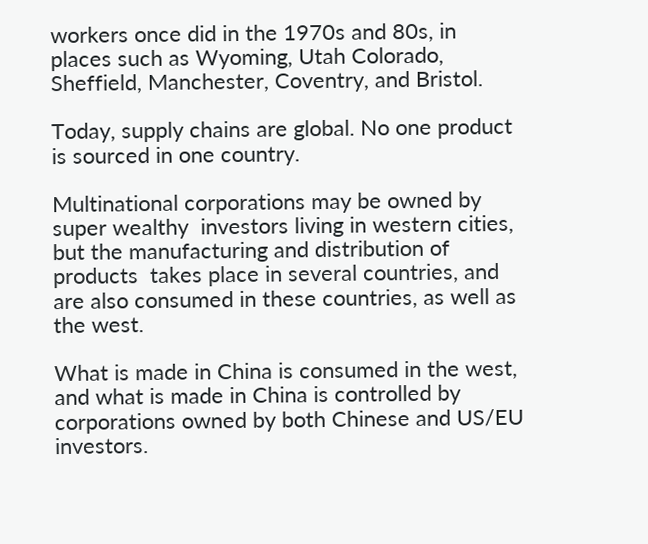workers once did in the 1970s and 80s, in places such as Wyoming, Utah Colorado, Sheffield, Manchester, Coventry, and Bristol.

Today, supply chains are global. No one product is sourced in one country.

Multinational corporations may be owned by super wealthy  investors living in western cities, but the manufacturing and distribution of products  takes place in several countries, and are also consumed in these countries, as well as the west.

What is made in China is consumed in the west, and what is made in China is controlled by corporations owned by both Chinese and US/EU investors.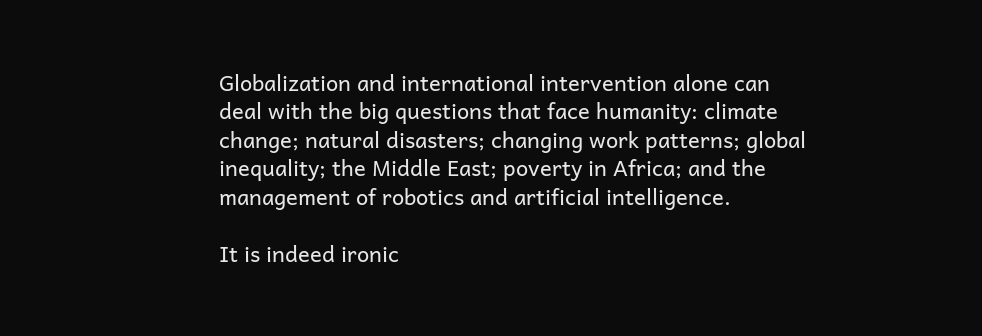Globalization and international intervention alone can deal with the big questions that face humanity: climate change; natural disasters; changing work patterns; global inequality; the Middle East; poverty in Africa; and the management of robotics and artificial intelligence.

It is indeed ironic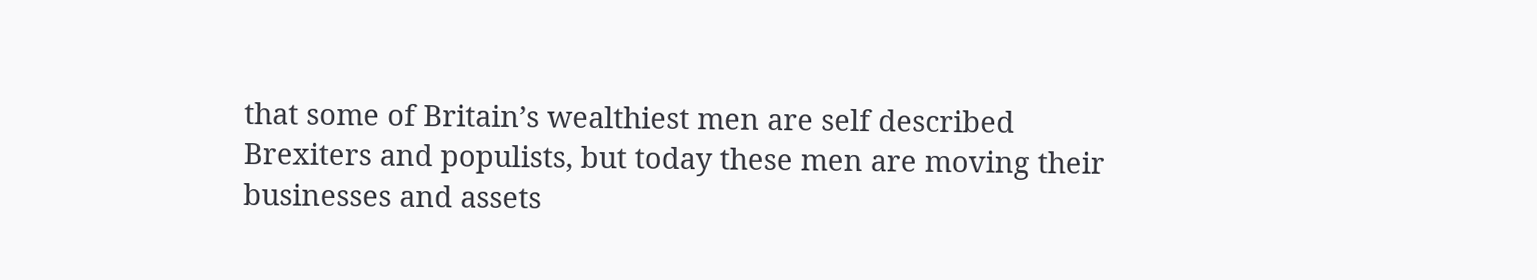that some of Britain’s wealthiest men are self described Brexiters and populists, but today these men are moving their businesses and assets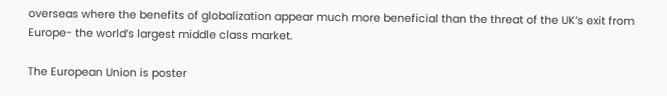overseas where the benefits of globalization appear much more beneficial than the threat of the UK’s exit from Europe- the world’s largest middle class market.

The European Union is poster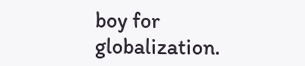boy for globalization.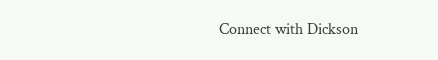Connect with Dickson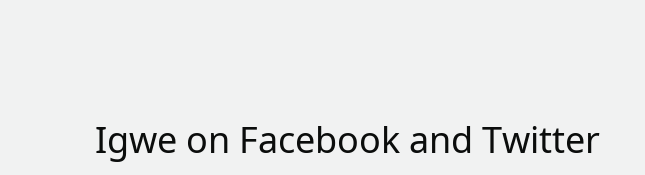Igwe on Facebook and Twitter